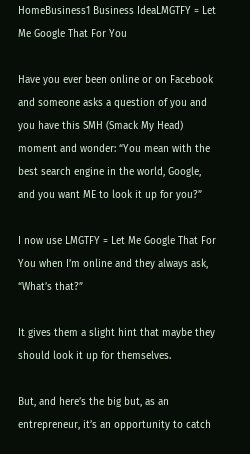HomeBusiness1 Business IdeaLMGTFY = Let Me Google That For You

Have you ever been online or on Facebook and someone asks a question of you and you have this SMH (Smack My Head) moment and wonder: “You mean with the best search engine in the world, Google, and you want ME to look it up for you?”

I now use LMGTFY = Let Me Google That For You when I’m online and they always ask, “What’s that?”

It gives them a slight hint that maybe they should look it up for themselves.

But, and here’s the big but, as an entrepreneur, it’s an opportunity to catch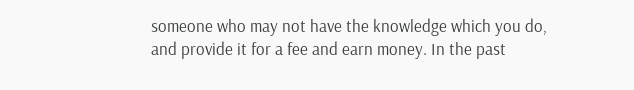someone who may not have the knowledge which you do, and provide it for a fee and earn money. In the past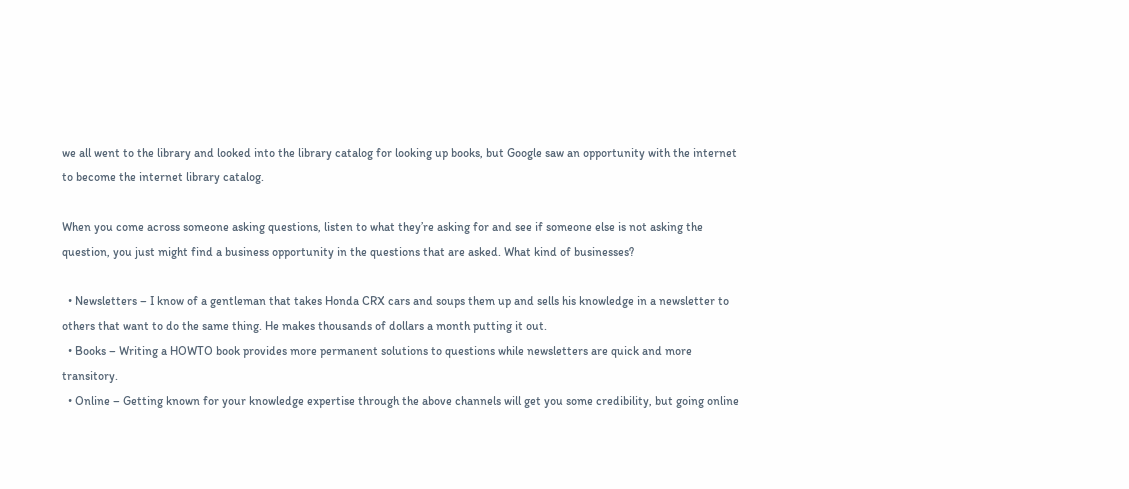we all went to the library and looked into the library catalog for looking up books, but Google saw an opportunity with the internet to become the internet library catalog.

When you come across someone asking questions, listen to what they’re asking for and see if someone else is not asking the question, you just might find a business opportunity in the questions that are asked. What kind of businesses?

  • Newsletters – I know of a gentleman that takes Honda CRX cars and soups them up and sells his knowledge in a newsletter to others that want to do the same thing. He makes thousands of dollars a month putting it out.
  • Books – Writing a HOWTO book provides more permanent solutions to questions while newsletters are quick and more transitory.
  • Online – Getting known for your knowledge expertise through the above channels will get you some credibility, but going online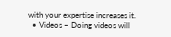with your expertise increases it.
  • Videos – Doing videos will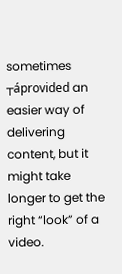sometimes ┬áprovided an easier way of delivering content, but it might take longer to get the right “look” of a video.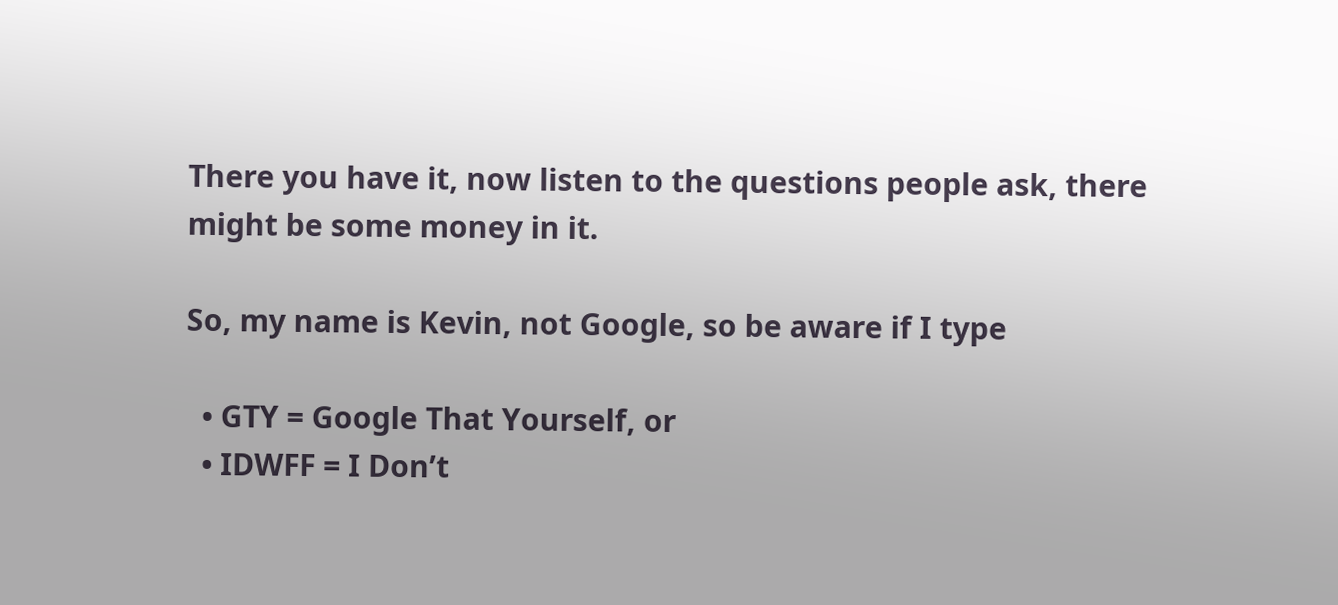There you have it, now listen to the questions people ask, there might be some money in it.

So, my name is Kevin, not Google, so be aware if I type

  • GTY = Google That Yourself, or
  • IDWFF = I Don’t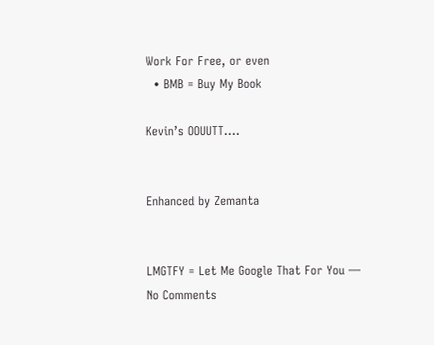Work For Free, or even
  • BMB = Buy My Book

Kevin’s OOUUTT….


Enhanced by Zemanta


LMGTFY = Let Me Google That For You — No Comments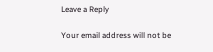Leave a Reply

Your email address will not be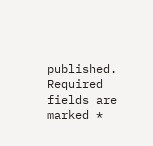published. Required fields are marked *